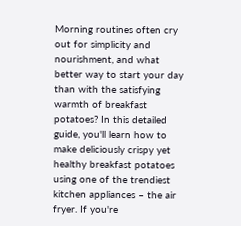Morning routines often cry out for simplicity and nourishment, and what better way to start your day than with the satisfying warmth of breakfast potatoes? In this detailed guide, you'll learn how to make deliciously crispy yet healthy breakfast potatoes using one of the trendiest kitchen appliances – the air fryer. If you're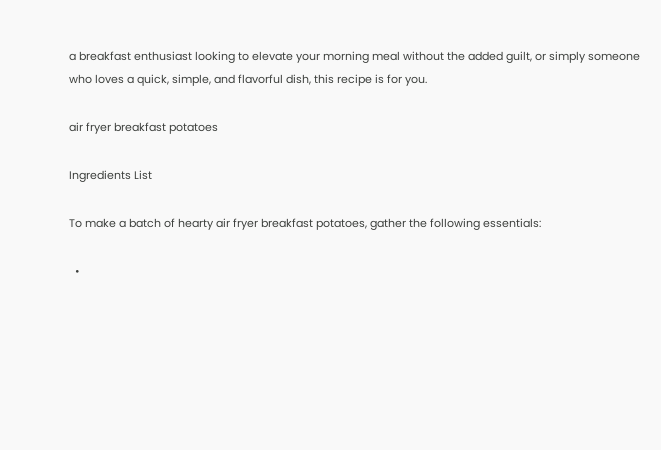a breakfast enthusiast looking to elevate your morning meal without the added guilt, or simply someone who loves a quick, simple, and flavorful dish, this recipe is for you.

air fryer breakfast potatoes

Ingredients List

To make a batch of hearty air fryer breakfast potatoes, gather the following essentials:

  •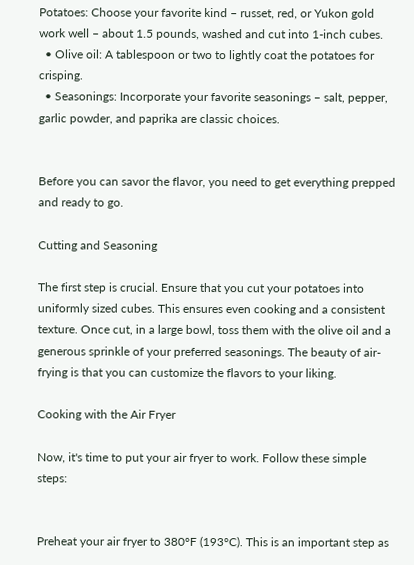Potatoes: Choose your favorite kind – russet, red, or Yukon gold work well – about 1.5 pounds, washed and cut into 1-inch cubes.
  • Olive oil: A tablespoon or two to lightly coat the potatoes for crisping.
  • Seasonings: Incorporate your favorite seasonings – salt, pepper, garlic powder, and paprika are classic choices.


Before you can savor the flavor, you need to get everything prepped and ready to go.

Cutting and Seasoning

The first step is crucial. Ensure that you cut your potatoes into uniformly sized cubes. This ensures even cooking and a consistent texture. Once cut, in a large bowl, toss them with the olive oil and a generous sprinkle of your preferred seasonings. The beauty of air-frying is that you can customize the flavors to your liking.

Cooking with the Air Fryer

Now, it's time to put your air fryer to work. Follow these simple steps:


Preheat your air fryer to 380°F (193°C). This is an important step as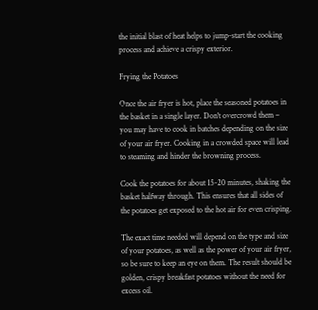the initial blast of heat helps to jump-start the cooking process and achieve a crispy exterior.

Frying the Potatoes

Once the air fryer is hot, place the seasoned potatoes in the basket in a single layer. Don't overcrowd them – you may have to cook in batches depending on the size of your air fryer. Cooking in a crowded space will lead to steaming and hinder the browning process.

Cook the potatoes for about 15-20 minutes, shaking the basket halfway through. This ensures that all sides of the potatoes get exposed to the hot air for even crisping.

The exact time needed will depend on the type and size of your potatoes, as well as the power of your air fryer, so be sure to keep an eye on them. The result should be golden, crispy breakfast potatoes without the need for excess oil.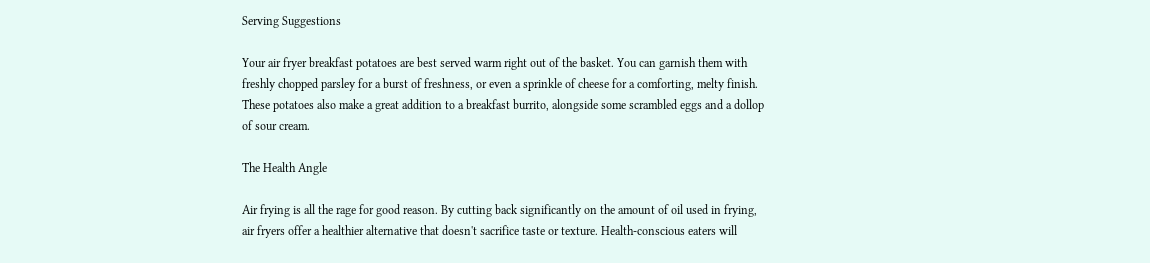Serving Suggestions

Your air fryer breakfast potatoes are best served warm right out of the basket. You can garnish them with freshly chopped parsley for a burst of freshness, or even a sprinkle of cheese for a comforting, melty finish. These potatoes also make a great addition to a breakfast burrito, alongside some scrambled eggs and a dollop of sour cream.

The Health Angle

Air frying is all the rage for good reason. By cutting back significantly on the amount of oil used in frying, air fryers offer a healthier alternative that doesn't sacrifice taste or texture. Health-conscious eaters will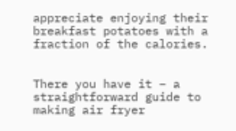appreciate enjoying their breakfast potatoes with a fraction of the calories.


There you have it – a straightforward guide to making air fryer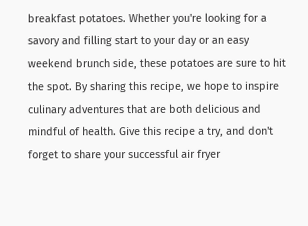breakfast potatoes. Whether you're looking for a savory and filling start to your day or an easy weekend brunch side, these potatoes are sure to hit the spot. By sharing this recipe, we hope to inspire culinary adventures that are both delicious and mindful of health. Give this recipe a try, and don't forget to share your successful air fryer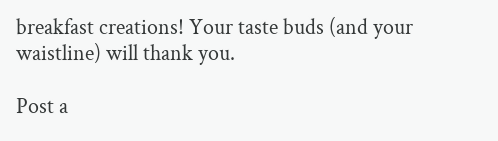breakfast creations! Your taste buds (and your waistline) will thank you.

Post a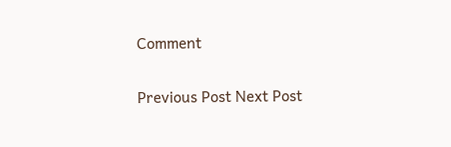Comment

Previous Post Next Post